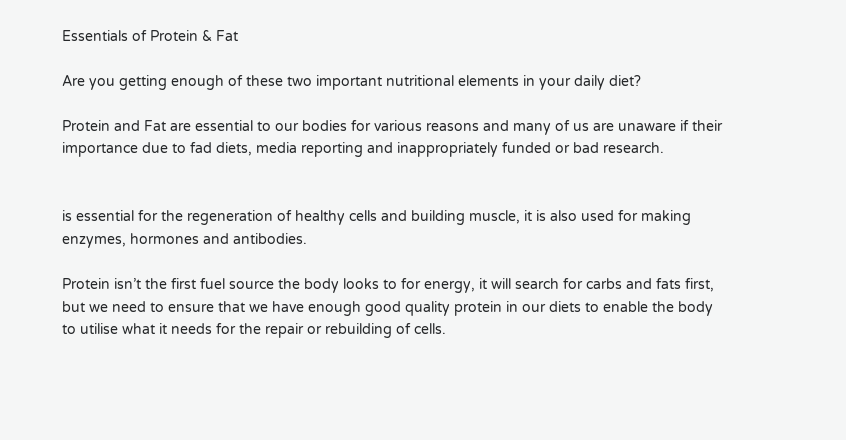Essentials of Protein & Fat

Are you getting enough of these two important nutritional elements in your daily diet?

Protein and Fat are essential to our bodies for various reasons and many of us are unaware if their importance due to fad diets, media reporting and inappropriately funded or bad research.


is essential for the regeneration of healthy cells and building muscle, it is also used for making enzymes, hormones and antibodies.

Protein isn’t the first fuel source the body looks to for energy, it will search for carbs and fats first, but we need to ensure that we have enough good quality protein in our diets to enable the body to utilise what it needs for the repair or rebuilding of cells.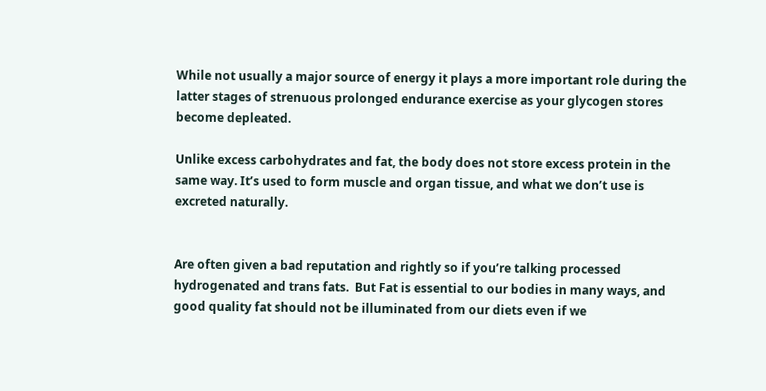While not usually a major source of energy it plays a more important role during the latter stages of strenuous prolonged endurance exercise as your glycogen stores become depleated.

Unlike excess carbohydrates and fat, the body does not store excess protein in the same way. It’s used to form muscle and organ tissue, and what we don’t use is excreted naturally.


Are often given a bad reputation and rightly so if you’re talking processed hydrogenated and trans fats.  But Fat is essential to our bodies in many ways, and good quality fat should not be illuminated from our diets even if we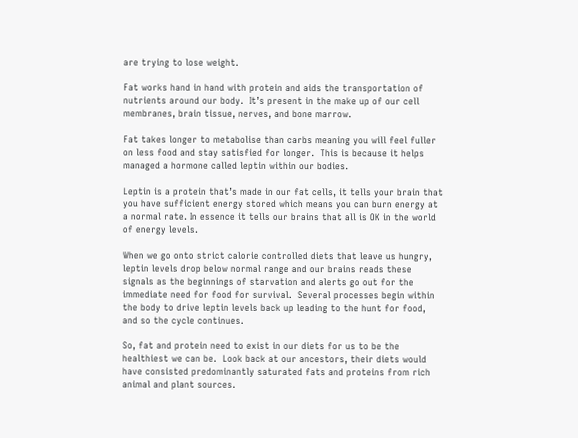are trying to lose weight.

Fat works hand in hand with protein and aids the transportation of nutrients around our body.  It’s present in the make up of our cell membranes, brain tissue, nerves, and bone marrow.

Fat takes longer to metabolise than carbs meaning you will feel fuller on less food and stay satisfied for longer.  This is because it helps managed a hormone called leptin within our bodies.

Leptin is a protein that’s made in our fat cells, it tells your brain that you have sufficient energy stored which means you can burn energy at a normal rate. In essence it tells our brains that all is OK in the world of energy levels.

When we go onto strict calorie controlled diets that leave us hungry, leptin levels drop below normal range and our brains reads these signals as the beginnings of starvation and alerts go out for the immediate need for food for survival.  Several processes begin within the body to drive leptin levels back up leading to the hunt for food, and so the cycle continues.

So, fat and protein need to exist in our diets for us to be the healthiest we can be.  Look back at our ancestors, their diets would have consisted predominantly saturated fats and proteins from rich animal and plant sources.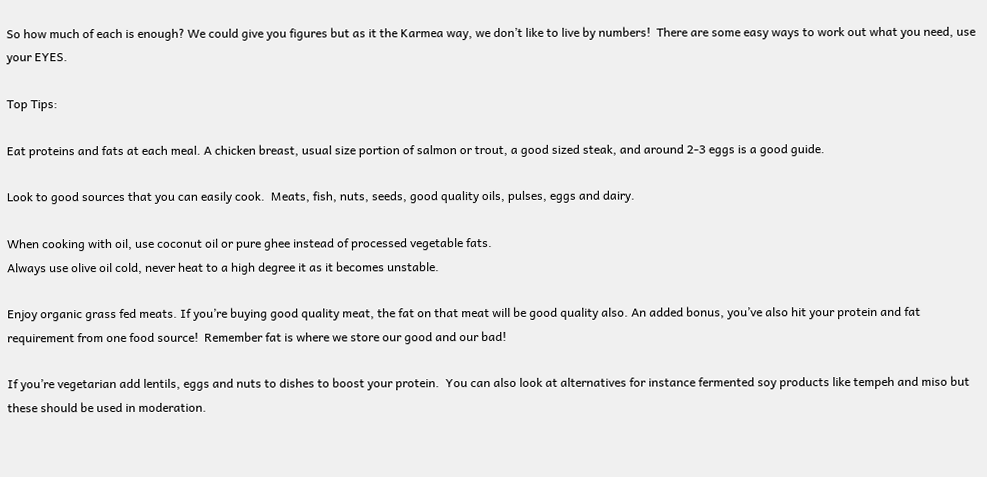So how much of each is enough? We could give you figures but as it the Karmea way, we don’t like to live by numbers!  There are some easy ways to work out what you need, use your EYES.

Top Tips:

Eat proteins and fats at each meal. A chicken breast, usual size portion of salmon or trout, a good sized steak, and around 2-3 eggs is a good guide.

Look to good sources that you can easily cook.  Meats, fish, nuts, seeds, good quality oils, pulses, eggs and dairy.

When cooking with oil, use coconut oil or pure ghee instead of processed vegetable fats.
Always use olive oil cold, never heat to a high degree it as it becomes unstable.

Enjoy organic grass fed meats. If you’re buying good quality meat, the fat on that meat will be good quality also. An added bonus, you’ve also hit your protein and fat requirement from one food source!  Remember fat is where we store our good and our bad!

If you’re vegetarian add lentils, eggs and nuts to dishes to boost your protein.  You can also look at alternatives for instance fermented soy products like tempeh and miso but these should be used in moderation.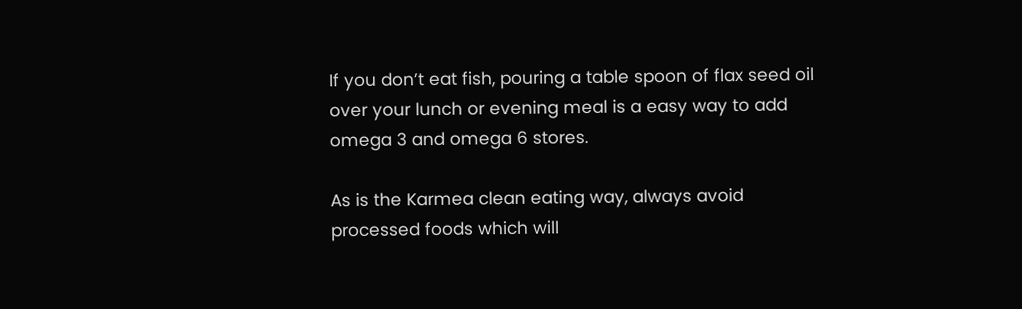If you don’t eat fish, pouring a table spoon of flax seed oil over your lunch or evening meal is a easy way to add omega 3 and omega 6 stores.

As is the Karmea clean eating way, always avoid processed foods which will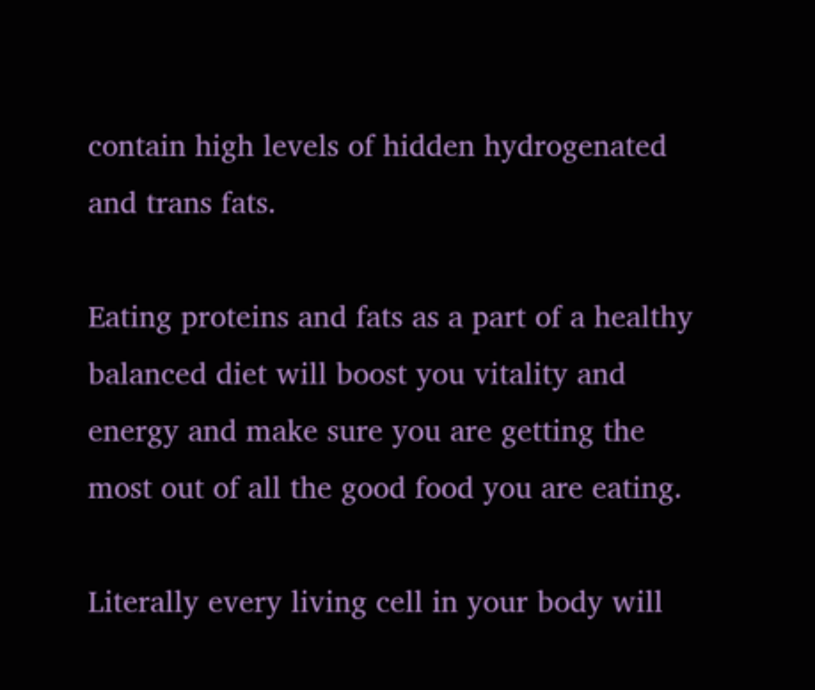contain high levels of hidden hydrogenated and trans fats.

Eating proteins and fats as a part of a healthy balanced diet will boost you vitality and energy and make sure you are getting the most out of all the good food you are eating.

Literally every living cell in your body will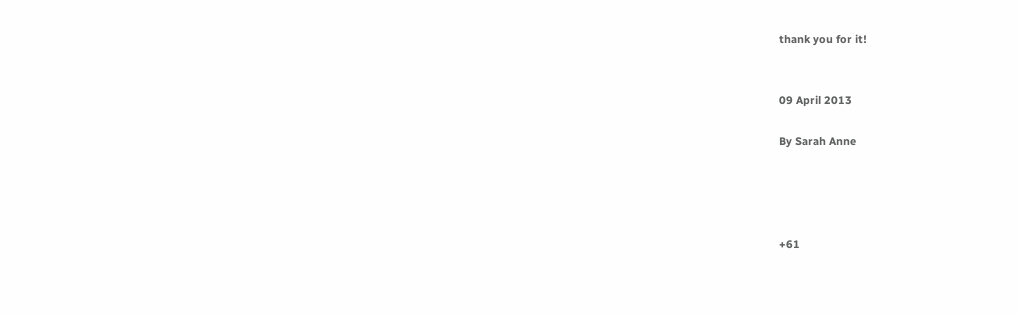thank you for it!


09 April 2013

By Sarah Anne




+61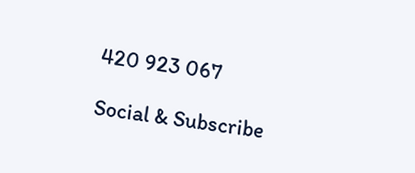420 923 067

Social & Subscribe